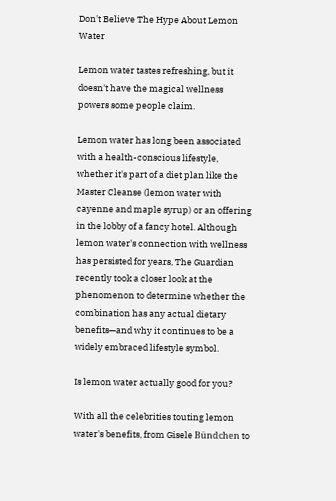Don't Believe The Hype About Lemon Water

Lemon water tastes refreshing, but it doesn't have the magical wellness powers some people claim.

Lemon water has long been associated with a health-conscious lifestyle, whether it's part of a diet plan like the Master Cleanse (lemon water with cayenne and maple syrup) or an offering in the lobby of a fancy hotel. Although lemon water's connection with wellness has persisted for years, The Guardian recently took a closer look at the phenomenon to determine whether the combination has any actual dietary benefits—and why it continues to be a widely embraced lifestyle symbol.

Is lemon water actually good for you?

With all the celebrities touting lemon water's benefits, from Gisele Bündchen to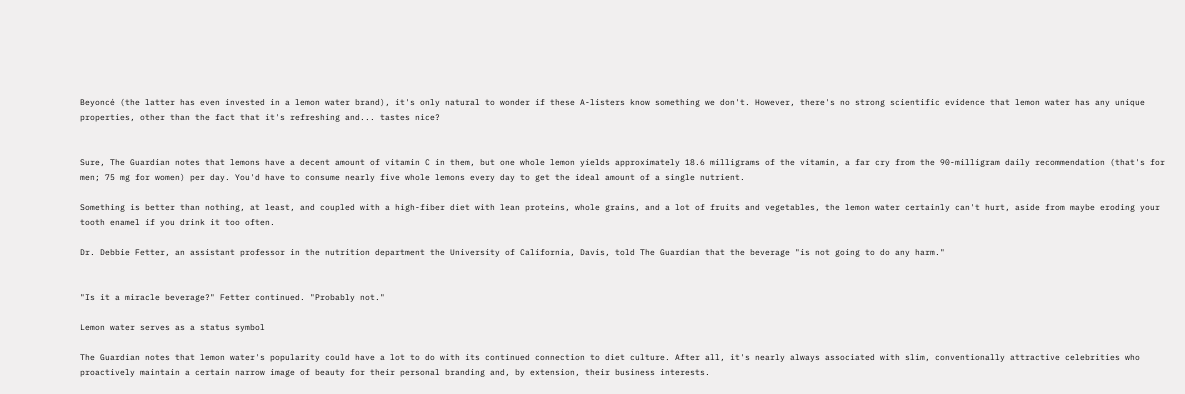Beyoncé (the latter has even invested in a lemon water brand), it's only natural to wonder if these A-listers know something we don't. However, there's no strong scientific evidence that lemon water has any unique properties, other than the fact that it's refreshing and... tastes nice?


Sure, The Guardian notes that lemons have a decent amount of vitamin C in them, but one whole lemon yields approximately 18.6 milligrams of the vitamin, a far cry from the 90-milligram daily recommendation (that's for men; 75 mg for women) per day. You'd have to consume nearly five whole lemons every day to get the ideal amount of a single nutrient.

Something is better than nothing, at least, and coupled with a high-fiber diet with lean proteins, whole grains, and a lot of fruits and vegetables, the lemon water certainly can't hurt, aside from maybe eroding your tooth enamel if you drink it too often.

Dr. Debbie Fetter, an assistant professor in the nutrition department the University of California, Davis, told The Guardian that the beverage "is not going to do any harm."


"Is it a miracle beverage?" Fetter continued. "Probably not."

Lemon water serves as a status symbol

The Guardian notes that lemon water's popularity could have a lot to do with its continued connection to diet culture. After all, it's nearly always associated with slim, conventionally attractive celebrities who proactively maintain a certain narrow image of beauty for their personal branding and, by extension, their business interests.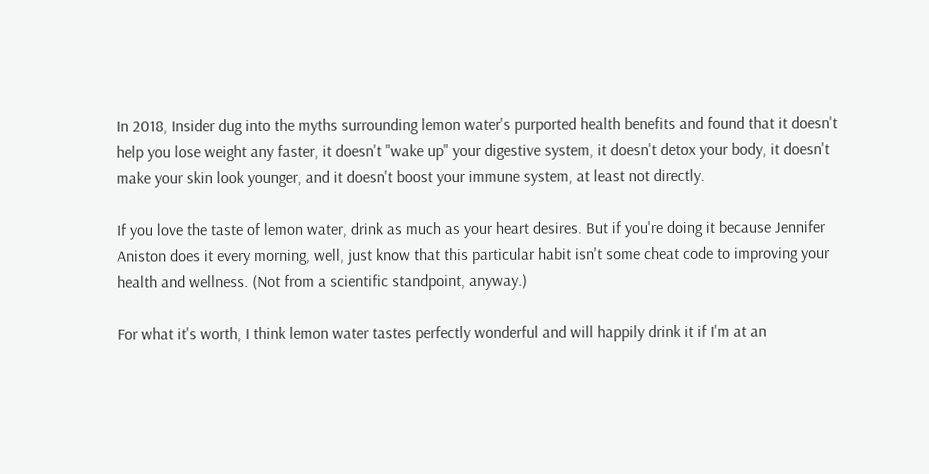In 2018, Insider dug into the myths surrounding lemon water's purported health benefits and found that it doesn't help you lose weight any faster, it doesn't "wake up" your digestive system, it doesn't detox your body, it doesn't make your skin look younger, and it doesn't boost your immune system, at least not directly.

If you love the taste of lemon water, drink as much as your heart desires. But if you're doing it because Jennifer Aniston does it every morning, well, just know that this particular habit isn't some cheat code to improving your health and wellness. (Not from a scientific standpoint, anyway.)

For what it's worth, I think lemon water tastes perfectly wonderful and will happily drink it if I'm at an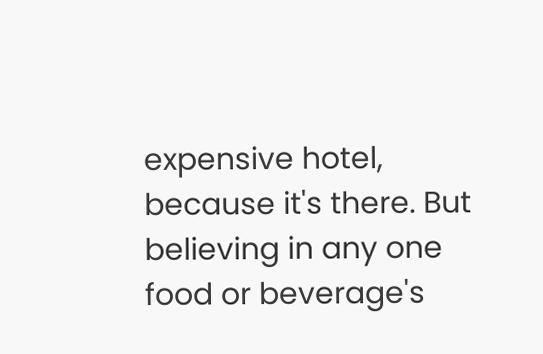expensive hotel, because it's there. But believing in any one food or beverage's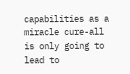capabilities as a miracle cure-all is only going to lead to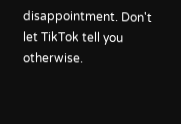disappointment. Don't let TikTok tell you otherwise.